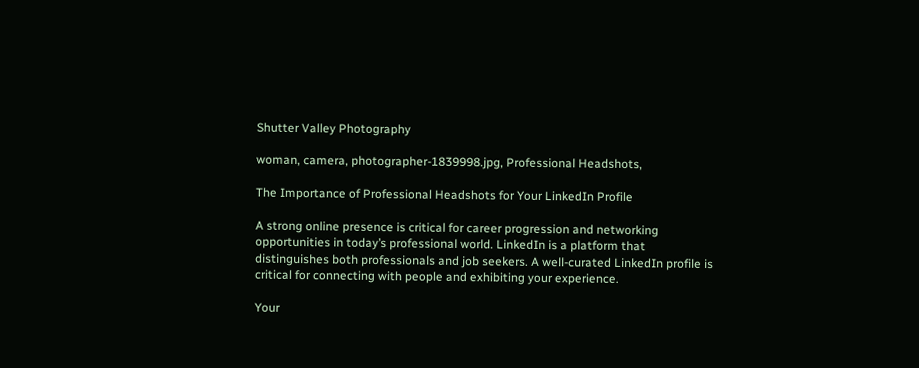Shutter Valley Photography

woman, camera, photographer-1839998.jpg, Professional Headshots,

The Importance of Professional Headshots for Your LinkedIn Profile

A strong online presence is critical for career progression and networking opportunities in today’s professional world. LinkedIn is a platform that distinguishes both professionals and job seekers. A well-curated LinkedIn profile is critical for connecting with people and exhibiting your experience.

Your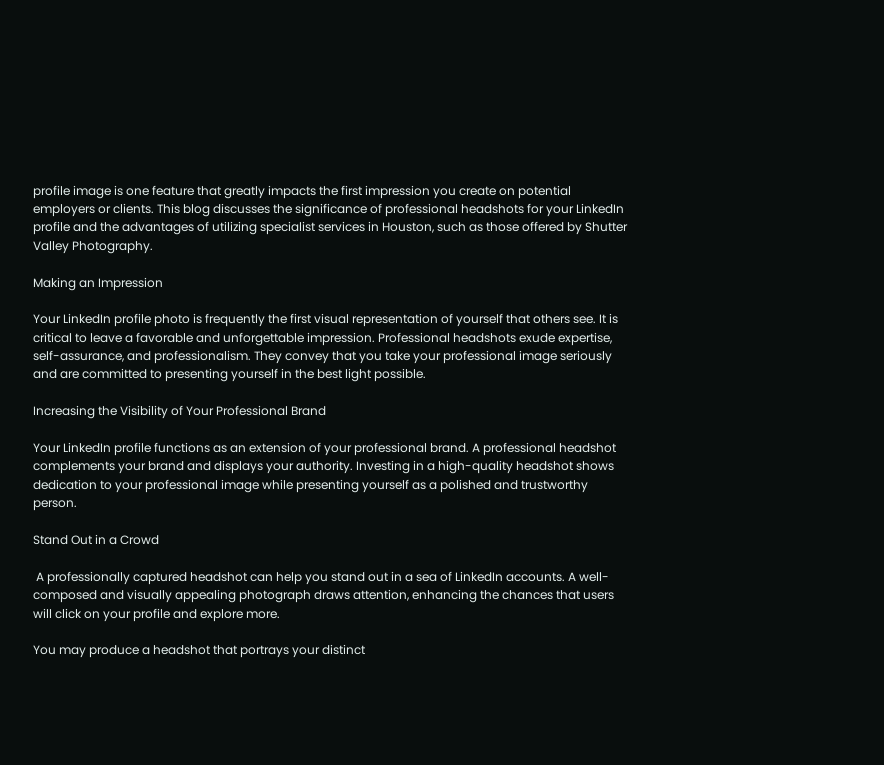profile image is one feature that greatly impacts the first impression you create on potential employers or clients. This blog discusses the significance of professional headshots for your LinkedIn profile and the advantages of utilizing specialist services in Houston, such as those offered by Shutter Valley Photography.

Making an Impression

Your LinkedIn profile photo is frequently the first visual representation of yourself that others see. It is critical to leave a favorable and unforgettable impression. Professional headshots exude expertise, self-assurance, and professionalism. They convey that you take your professional image seriously and are committed to presenting yourself in the best light possible.

Increasing the Visibility of Your Professional Brand

Your LinkedIn profile functions as an extension of your professional brand. A professional headshot complements your brand and displays your authority. Investing in a high-quality headshot shows dedication to your professional image while presenting yourself as a polished and trustworthy person.

Stand Out in a Crowd

 A professionally captured headshot can help you stand out in a sea of LinkedIn accounts. A well-composed and visually appealing photograph draws attention, enhancing the chances that users will click on your profile and explore more.

You may produce a headshot that portrays your distinct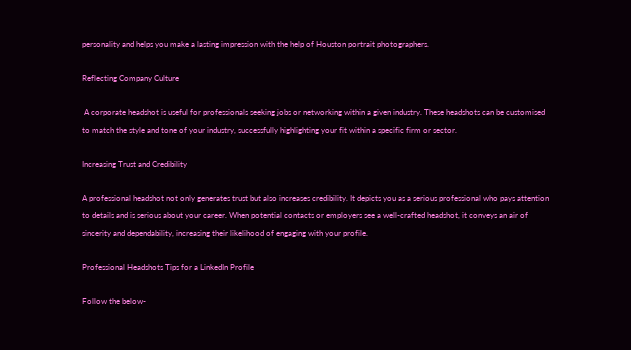personality and helps you make a lasting impression with the help of Houston portrait photographers.

Reflecting Company Culture

 A corporate headshot is useful for professionals seeking jobs or networking within a given industry. These headshots can be customised to match the style and tone of your industry, successfully highlighting your fit within a specific firm or sector.

Increasing Trust and Credibility

A professional headshot not only generates trust but also increases credibility. It depicts you as a serious professional who pays attention to details and is serious about your career. When potential contacts or employers see a well-crafted headshot, it conveys an air of sincerity and dependability, increasing their likelihood of engaging with your profile.

Professional Headshots Tips for a LinkedIn Profile

Follow the below-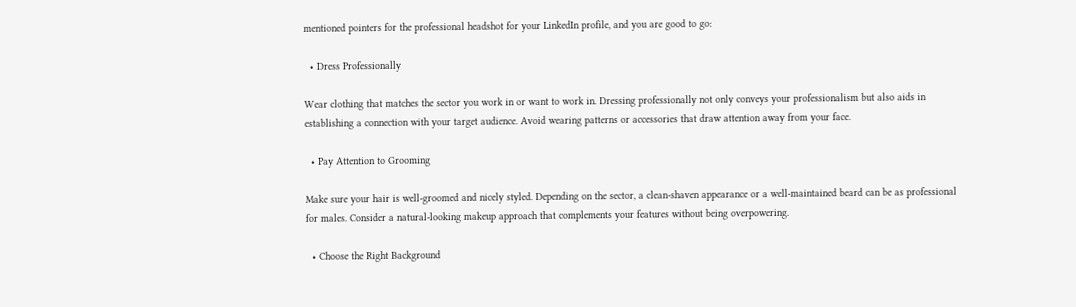mentioned pointers for the professional headshot for your LinkedIn profile, and you are good to go:

  • Dress Professionally

Wear clothing that matches the sector you work in or want to work in. Dressing professionally not only conveys your professionalism but also aids in establishing a connection with your target audience. Avoid wearing patterns or accessories that draw attention away from your face.

  • Pay Attention to Grooming

Make sure your hair is well-groomed and nicely styled. Depending on the sector, a clean-shaven appearance or a well-maintained beard can be as professional for males. Consider a natural-looking makeup approach that complements your features without being overpowering.

  • Choose the Right Background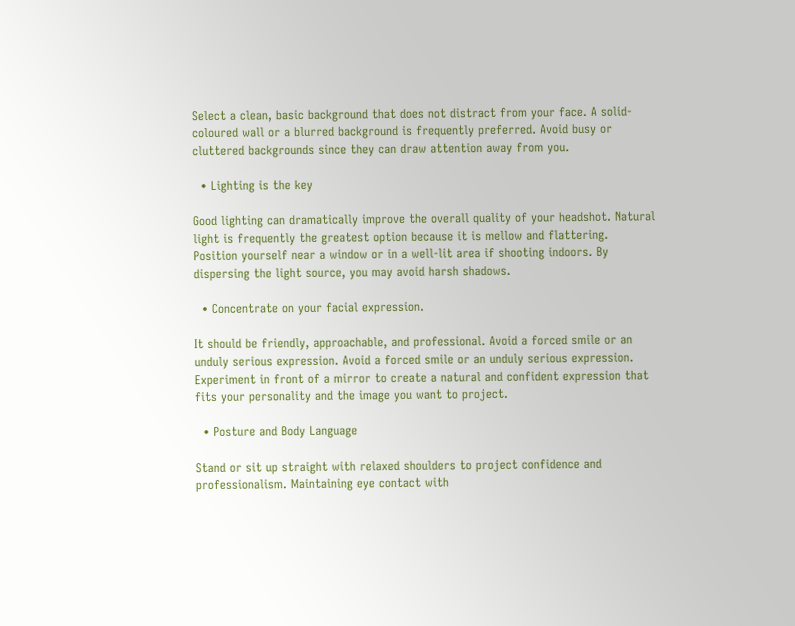Select a clean, basic background that does not distract from your face. A solid-coloured wall or a blurred background is frequently preferred. Avoid busy or cluttered backgrounds since they can draw attention away from you.

  • Lighting is the key

Good lighting can dramatically improve the overall quality of your headshot. Natural light is frequently the greatest option because it is mellow and flattering. Position yourself near a window or in a well-lit area if shooting indoors. By dispersing the light source, you may avoid harsh shadows.

  • Concentrate on your facial expression.

It should be friendly, approachable, and professional. Avoid a forced smile or an unduly serious expression. Avoid a forced smile or an unduly serious expression. Experiment in front of a mirror to create a natural and confident expression that fits your personality and the image you want to project.

  • Posture and Body Language

Stand or sit up straight with relaxed shoulders to project confidence and professionalism. Maintaining eye contact with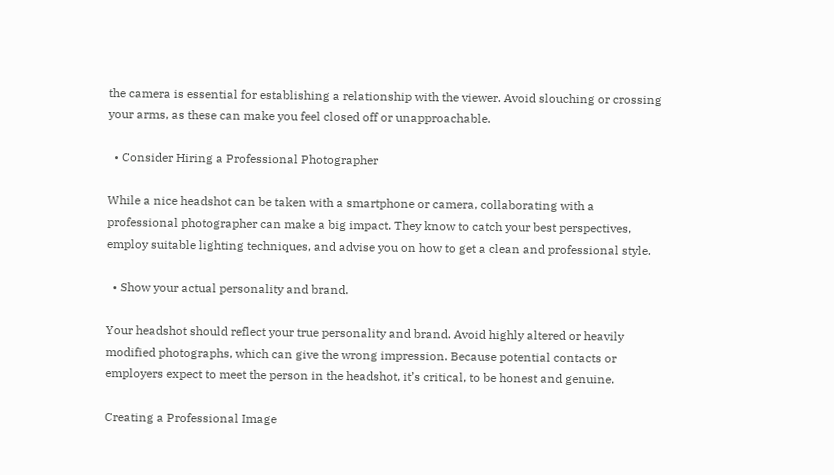the camera is essential for establishing a relationship with the viewer. Avoid slouching or crossing your arms, as these can make you feel closed off or unapproachable.

  • Consider Hiring a Professional Photographer

While a nice headshot can be taken with a smartphone or camera, collaborating with a professional photographer can make a big impact. They know to catch your best perspectives, employ suitable lighting techniques, and advise you on how to get a clean and professional style.

  • Show your actual personality and brand.

Your headshot should reflect your true personality and brand. Avoid highly altered or heavily modified photographs, which can give the wrong impression. Because potential contacts or employers expect to meet the person in the headshot, it’s critical, to be honest and genuine.

Creating a Professional Image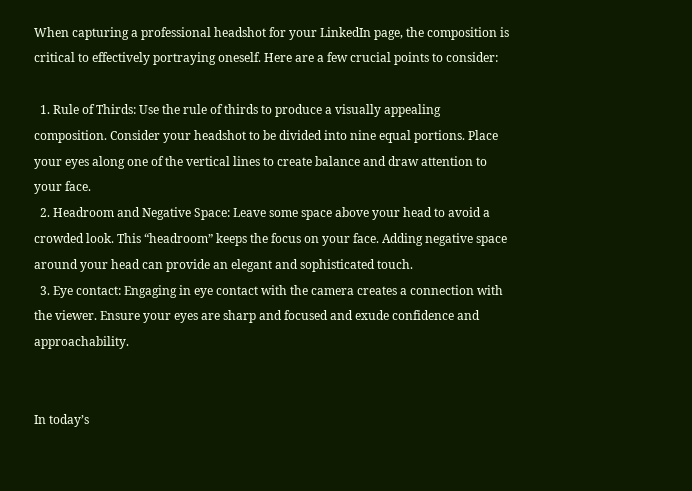When capturing a professional headshot for your LinkedIn page, the composition is critical to effectively portraying oneself. Here are a few crucial points to consider:

  1. Rule of Thirds: Use the rule of thirds to produce a visually appealing composition. Consider your headshot to be divided into nine equal portions. Place your eyes along one of the vertical lines to create balance and draw attention to your face.
  2. Headroom and Negative Space: Leave some space above your head to avoid a crowded look. This “headroom” keeps the focus on your face. Adding negative space around your head can provide an elegant and sophisticated touch.
  3. Eye contact: Engaging in eye contact with the camera creates a connection with the viewer. Ensure your eyes are sharp and focused and exude confidence and approachability.


In today’s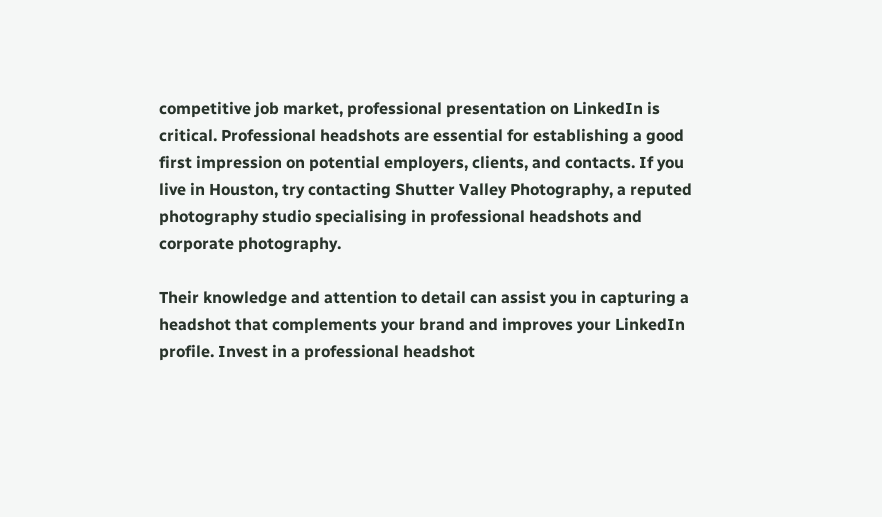competitive job market, professional presentation on LinkedIn is critical. Professional headshots are essential for establishing a good first impression on potential employers, clients, and contacts. If you live in Houston, try contacting Shutter Valley Photography, a reputed photography studio specialising in professional headshots and corporate photography.

Their knowledge and attention to detail can assist you in capturing a headshot that complements your brand and improves your LinkedIn profile. Invest in a professional headshot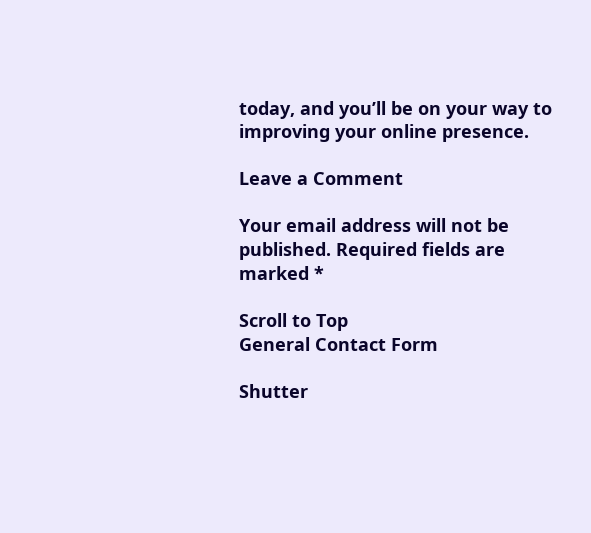today, and you’ll be on your way to improving your online presence.

Leave a Comment

Your email address will not be published. Required fields are marked *

Scroll to Top
General Contact Form

Shutter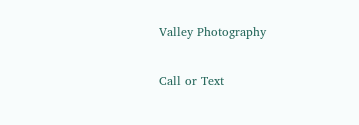Valley Photography

Call or Text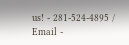us! - 281-524-4895 / Email -